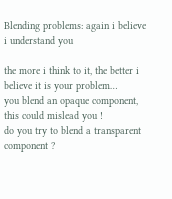Blending problems: again i believe i understand you

the more i think to it, the better i believe it is your problem…
you blend an opaque component, this could mislead you !
do you try to blend a transparent component ?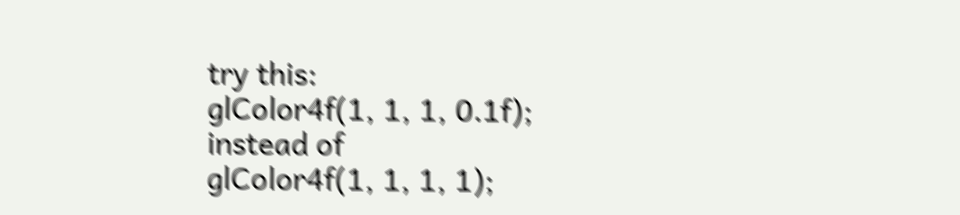try this:
glColor4f(1, 1, 1, 0.1f);
instead of
glColor4f(1, 1, 1, 1);